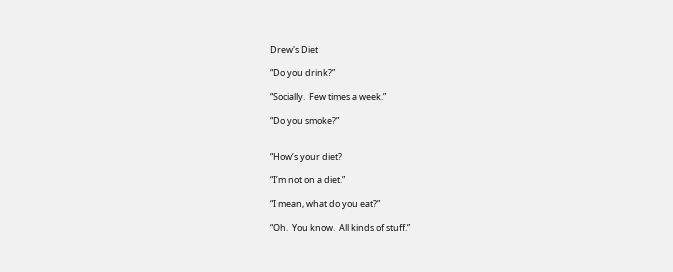Drew's Diet

“Do you drink?”

“Socially.  Few times a week.”

“Do you smoke?”


“How’s your diet?

“I’m not on a diet.”

“I mean, what do you eat?”

“Oh.  You know.  All kinds of stuff.”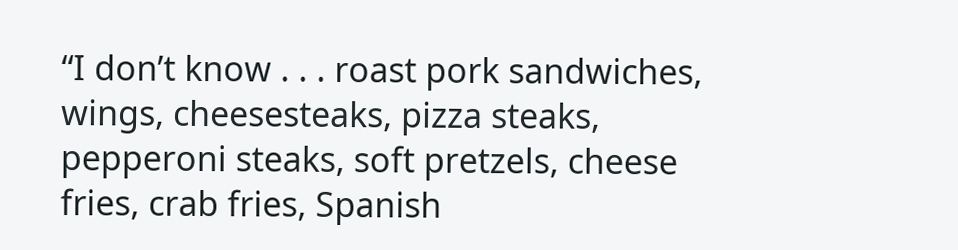“I don’t know . . . roast pork sandwiches, wings, cheesesteaks, pizza steaks, pepperoni steaks, soft pretzels, cheese fries, crab fries, Spanish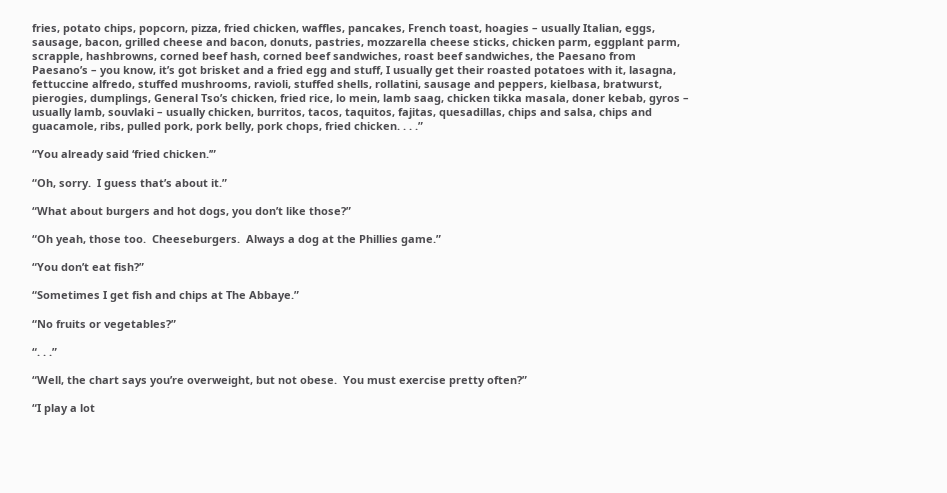fries, potato chips, popcorn, pizza, fried chicken, waffles, pancakes, French toast, hoagies – usually Italian, eggs, sausage, bacon, grilled cheese and bacon, donuts, pastries, mozzarella cheese sticks, chicken parm, eggplant parm, scrapple, hashbrowns, corned beef hash, corned beef sandwiches, roast beef sandwiches, the Paesano from Paesano’s – you know, it’s got brisket and a fried egg and stuff, I usually get their roasted potatoes with it, lasagna, fettuccine alfredo, stuffed mushrooms, ravioli, stuffed shells, rollatini, sausage and peppers, kielbasa, bratwurst, pierogies, dumplings, General Tso’s chicken, fried rice, lo mein, lamb saag, chicken tikka masala, doner kebab, gyros – usually lamb, souvlaki – usually chicken, burritos, tacos, taquitos, fajitas, quesadillas, chips and salsa, chips and guacamole, ribs, pulled pork, pork belly, pork chops, fried chicken. . . .”

“You already said ‘fried chicken.’”

“Oh, sorry.  I guess that’s about it.”

“What about burgers and hot dogs, you don’t like those?”

“Oh yeah, those too.  Cheeseburgers.  Always a dog at the Phillies game.”

“You don’t eat fish?”

“Sometimes I get fish and chips at The Abbaye.”

“No fruits or vegetables?”

“. . .”

“Well, the chart says you’re overweight, but not obese.  You must exercise pretty often?”

“I play a lot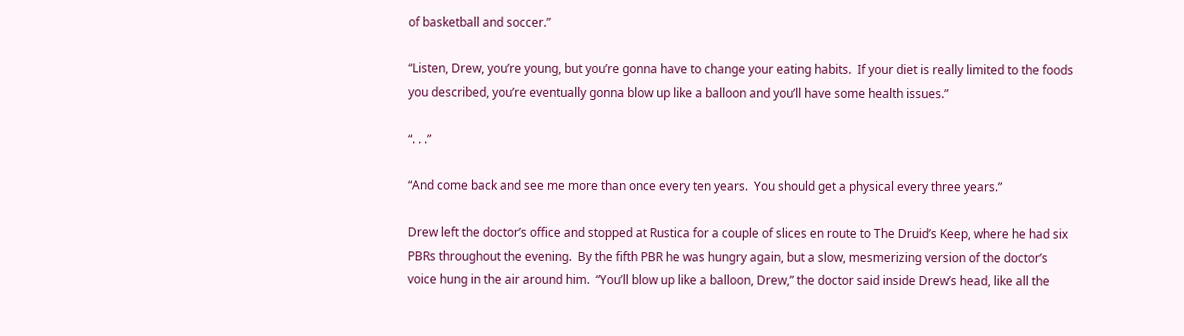of basketball and soccer.”

“Listen, Drew, you’re young, but you’re gonna have to change your eating habits.  If your diet is really limited to the foods you described, you’re eventually gonna blow up like a balloon and you’ll have some health issues.”

“. . .”

“And come back and see me more than once every ten years.  You should get a physical every three years.”

Drew left the doctor’s office and stopped at Rustica for a couple of slices en route to The Druid’s Keep, where he had six PBRs throughout the evening.  By the fifth PBR he was hungry again, but a slow, mesmerizing version of the doctor’s voice hung in the air around him.  “You’ll blow up like a balloon, Drew,” the doctor said inside Drew’s head, like all the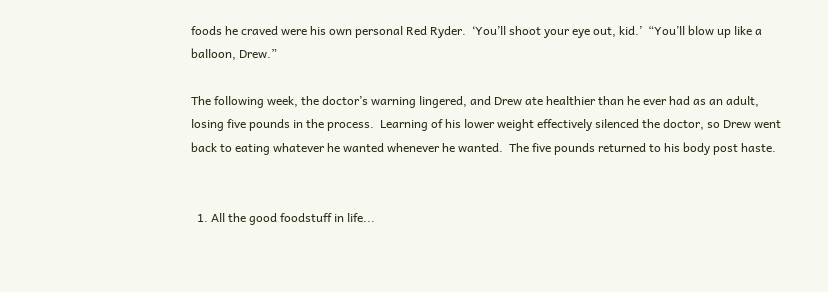foods he craved were his own personal Red Ryder.  ‘You’ll shoot your eye out, kid.’  “You’ll blow up like a balloon, Drew.”

The following week, the doctor’s warning lingered, and Drew ate healthier than he ever had as an adult, losing five pounds in the process.  Learning of his lower weight effectively silenced the doctor, so Drew went back to eating whatever he wanted whenever he wanted.  The five pounds returned to his body post haste.


  1. All the good foodstuff in life...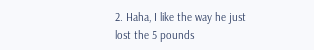2. Haha, I like the way he just lost the 5 pounds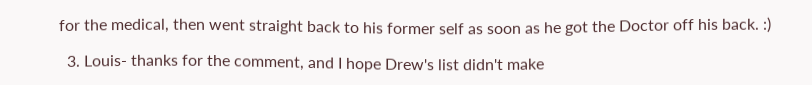for the medical, then went straight back to his former self as soon as he got the Doctor off his back. :)

  3. Louis- thanks for the comment, and I hope Drew's list didn't make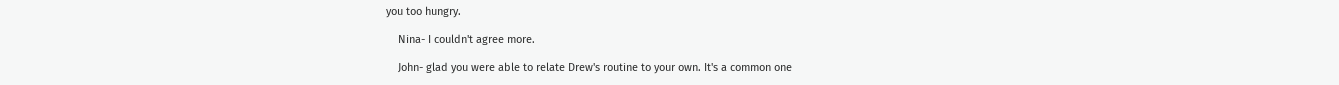you too hungry.

    Nina- I couldn't agree more.

    John- glad you were able to relate Drew's routine to your own. It's a common one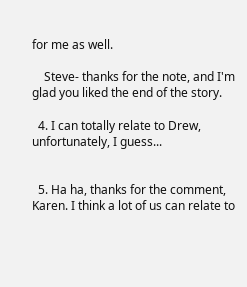for me as well.

    Steve- thanks for the note, and I'm glad you liked the end of the story.

  4. I can totally relate to Drew, unfortunately, I guess...


  5. Ha ha, thanks for the comment, Karen. I think a lot of us can relate to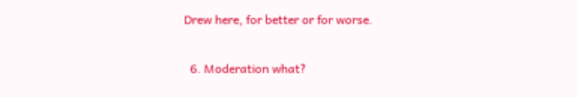Drew here, for better or for worse.

  6. Moderation what?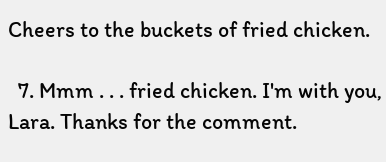Cheers to the buckets of fried chicken.

  7. Mmm . . . fried chicken. I'm with you, Lara. Thanks for the comment.